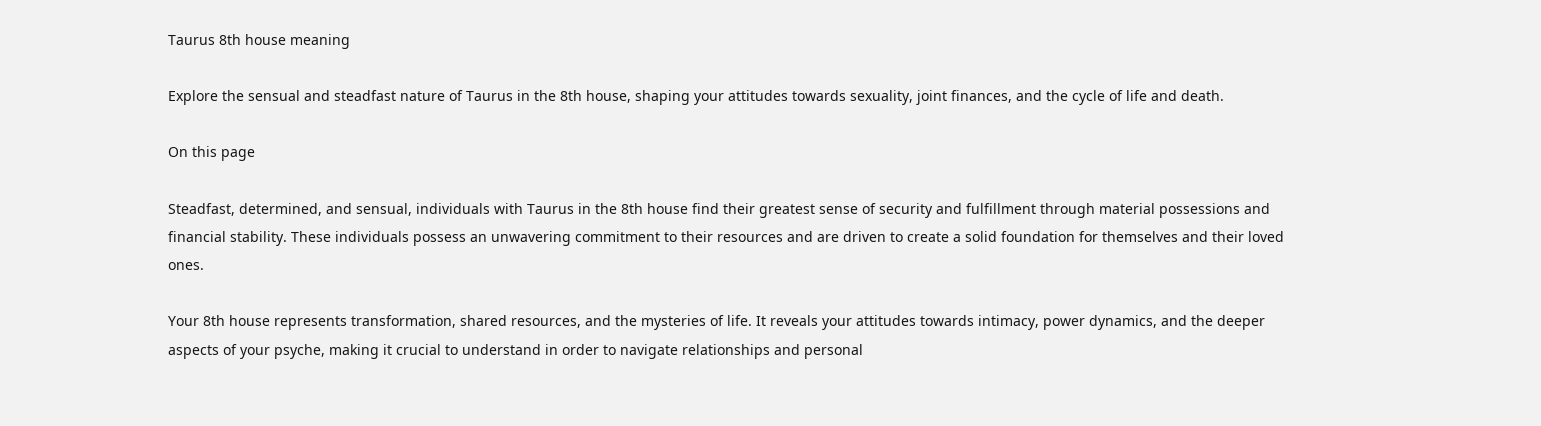Taurus 8th house meaning

Explore the sensual and steadfast nature of Taurus in the 8th house, shaping your attitudes towards sexuality, joint finances, and the cycle of life and death.

On this page

Steadfast, determined, and sensual, individuals with Taurus in the 8th house find their greatest sense of security and fulfillment through material possessions and financial stability. These individuals possess an unwavering commitment to their resources and are driven to create a solid foundation for themselves and their loved ones.

Your 8th house represents transformation, shared resources, and the mysteries of life. It reveals your attitudes towards intimacy, power dynamics, and the deeper aspects of your psyche, making it crucial to understand in order to navigate relationships and personal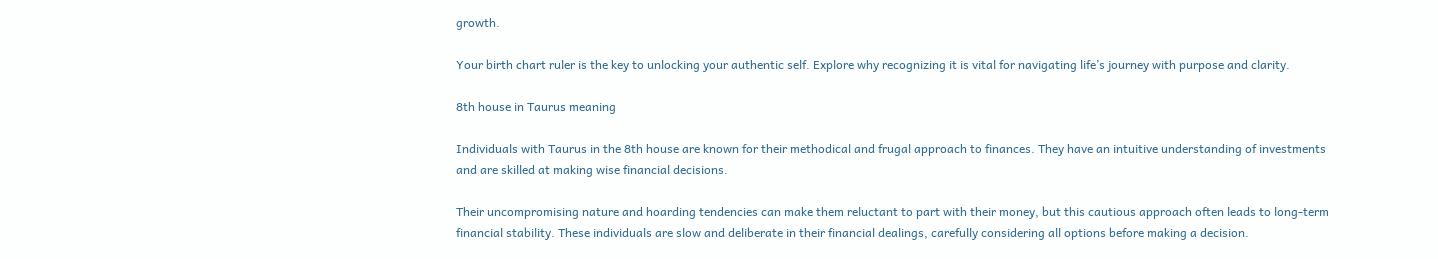growth.

Your birth chart ruler is the key to unlocking your authentic self. Explore why recognizing it is vital for navigating life’s journey with purpose and clarity.

8th house in Taurus meaning

Individuals with Taurus in the 8th house are known for their methodical and frugal approach to finances. They have an intuitive understanding of investments and are skilled at making wise financial decisions.

Their uncompromising nature and hoarding tendencies can make them reluctant to part with their money, but this cautious approach often leads to long-term financial stability. These individuals are slow and deliberate in their financial dealings, carefully considering all options before making a decision.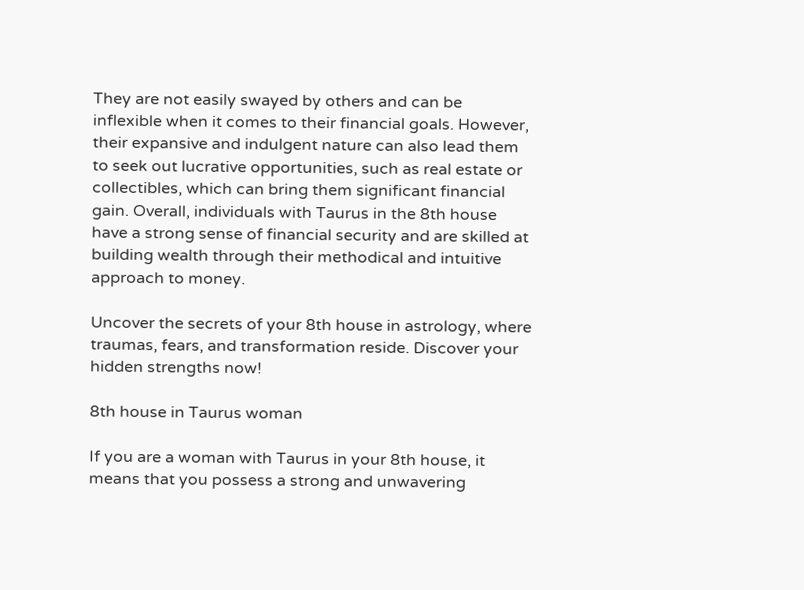They are not easily swayed by others and can be inflexible when it comes to their financial goals. However, their expansive and indulgent nature can also lead them to seek out lucrative opportunities, such as real estate or collectibles, which can bring them significant financial gain. Overall, individuals with Taurus in the 8th house have a strong sense of financial security and are skilled at building wealth through their methodical and intuitive approach to money.

Uncover the secrets of your 8th house in astrology, where traumas, fears, and transformation reside. Discover your hidden strengths now!

8th house in Taurus woman

If you are a woman with Taurus in your 8th house, it means that you possess a strong and unwavering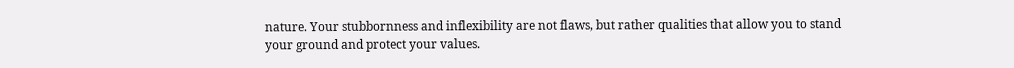nature. Your stubbornness and inflexibility are not flaws, but rather qualities that allow you to stand your ground and protect your values.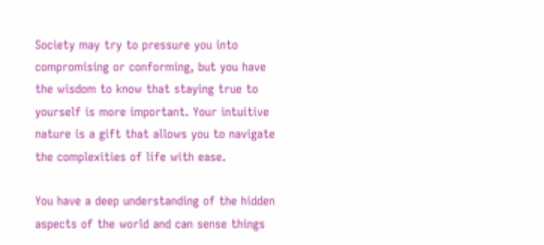Society may try to pressure you into compromising or conforming, but you have the wisdom to know that staying true to yourself is more important. Your intuitive nature is a gift that allows you to navigate the complexities of life with ease.

You have a deep understanding of the hidden aspects of the world and can sense things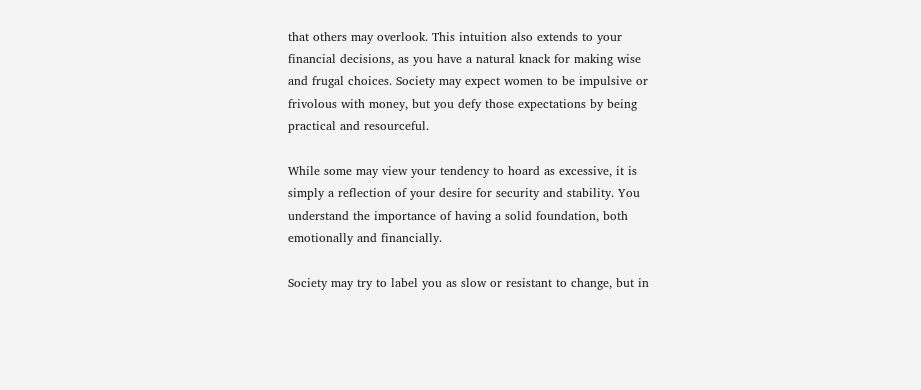that others may overlook. This intuition also extends to your financial decisions, as you have a natural knack for making wise and frugal choices. Society may expect women to be impulsive or frivolous with money, but you defy those expectations by being practical and resourceful.

While some may view your tendency to hoard as excessive, it is simply a reflection of your desire for security and stability. You understand the importance of having a solid foundation, both emotionally and financially.

Society may try to label you as slow or resistant to change, but in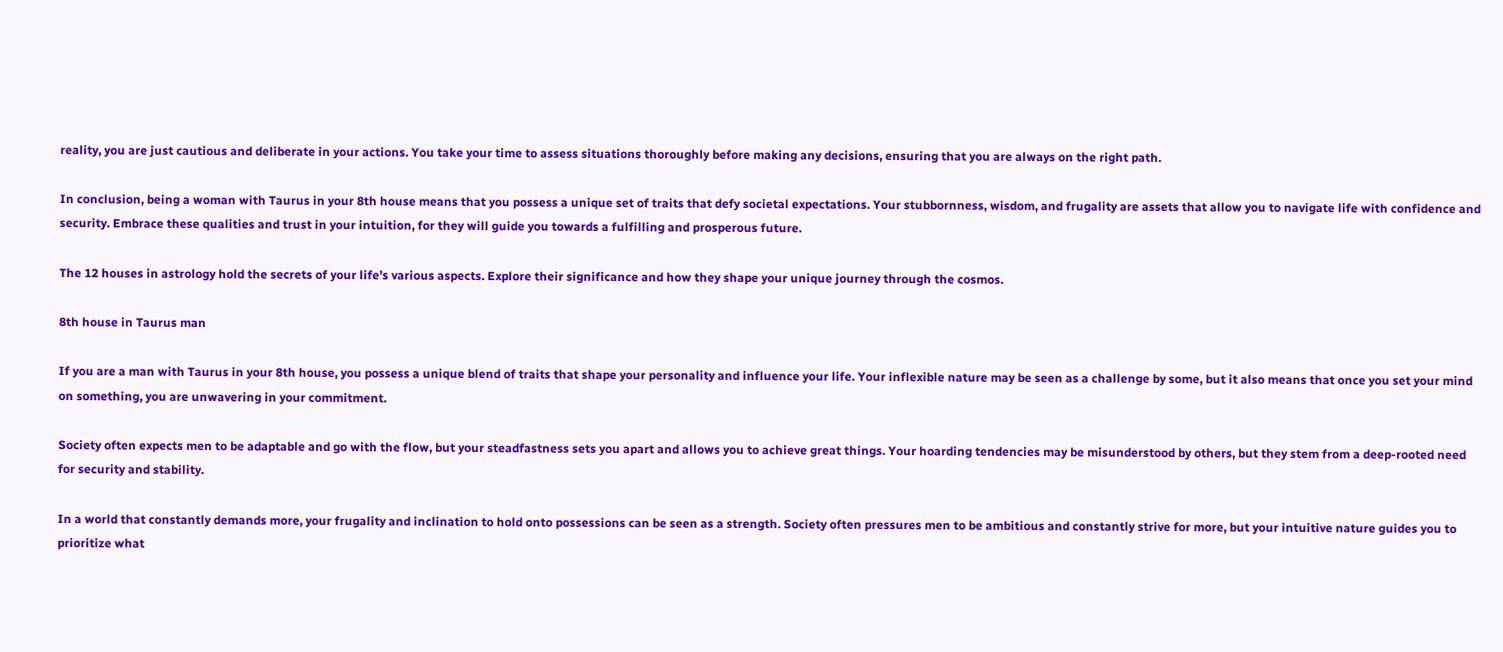reality, you are just cautious and deliberate in your actions. You take your time to assess situations thoroughly before making any decisions, ensuring that you are always on the right path.

In conclusion, being a woman with Taurus in your 8th house means that you possess a unique set of traits that defy societal expectations. Your stubbornness, wisdom, and frugality are assets that allow you to navigate life with confidence and security. Embrace these qualities and trust in your intuition, for they will guide you towards a fulfilling and prosperous future.

The 12 houses in astrology hold the secrets of your life’s various aspects. Explore their significance and how they shape your unique journey through the cosmos.

8th house in Taurus man

If you are a man with Taurus in your 8th house, you possess a unique blend of traits that shape your personality and influence your life. Your inflexible nature may be seen as a challenge by some, but it also means that once you set your mind on something, you are unwavering in your commitment.

Society often expects men to be adaptable and go with the flow, but your steadfastness sets you apart and allows you to achieve great things. Your hoarding tendencies may be misunderstood by others, but they stem from a deep-rooted need for security and stability.

In a world that constantly demands more, your frugality and inclination to hold onto possessions can be seen as a strength. Society often pressures men to be ambitious and constantly strive for more, but your intuitive nature guides you to prioritize what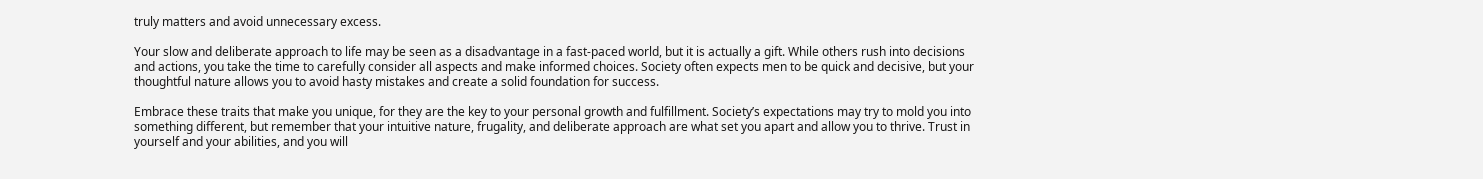truly matters and avoid unnecessary excess.

Your slow and deliberate approach to life may be seen as a disadvantage in a fast-paced world, but it is actually a gift. While others rush into decisions and actions, you take the time to carefully consider all aspects and make informed choices. Society often expects men to be quick and decisive, but your thoughtful nature allows you to avoid hasty mistakes and create a solid foundation for success.

Embrace these traits that make you unique, for they are the key to your personal growth and fulfillment. Society’s expectations may try to mold you into something different, but remember that your intuitive nature, frugality, and deliberate approach are what set you apart and allow you to thrive. Trust in yourself and your abilities, and you will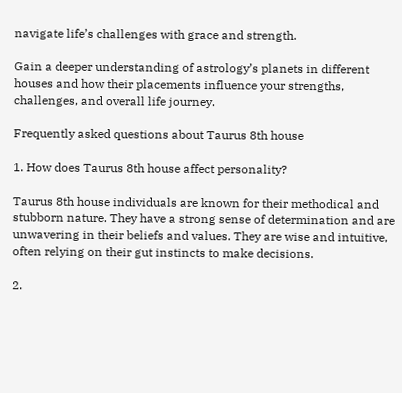navigate life’s challenges with grace and strength.

Gain a deeper understanding of astrology’s planets in different houses and how their placements influence your strengths, challenges, and overall life journey.

Frequently asked questions about Taurus 8th house

1. How does Taurus 8th house affect personality?

Taurus 8th house individuals are known for their methodical and stubborn nature. They have a strong sense of determination and are unwavering in their beliefs and values. They are wise and intuitive, often relying on their gut instincts to make decisions.

2.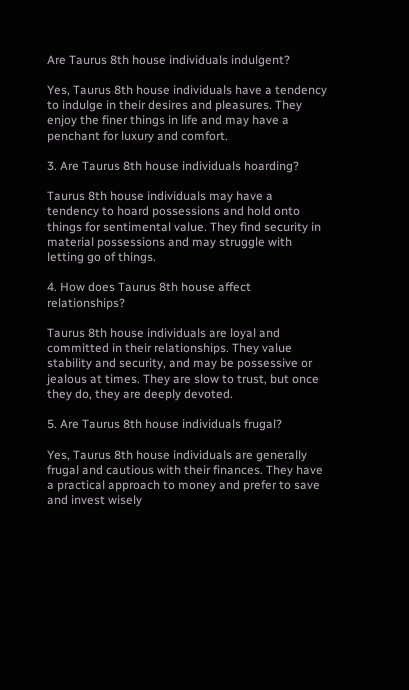Are Taurus 8th house individuals indulgent?

Yes, Taurus 8th house individuals have a tendency to indulge in their desires and pleasures. They enjoy the finer things in life and may have a penchant for luxury and comfort.

3. Are Taurus 8th house individuals hoarding?

Taurus 8th house individuals may have a tendency to hoard possessions and hold onto things for sentimental value. They find security in material possessions and may struggle with letting go of things.

4. How does Taurus 8th house affect relationships?

Taurus 8th house individuals are loyal and committed in their relationships. They value stability and security, and may be possessive or jealous at times. They are slow to trust, but once they do, they are deeply devoted.

5. Are Taurus 8th house individuals frugal?

Yes, Taurus 8th house individuals are generally frugal and cautious with their finances. They have a practical approach to money and prefer to save and invest wisely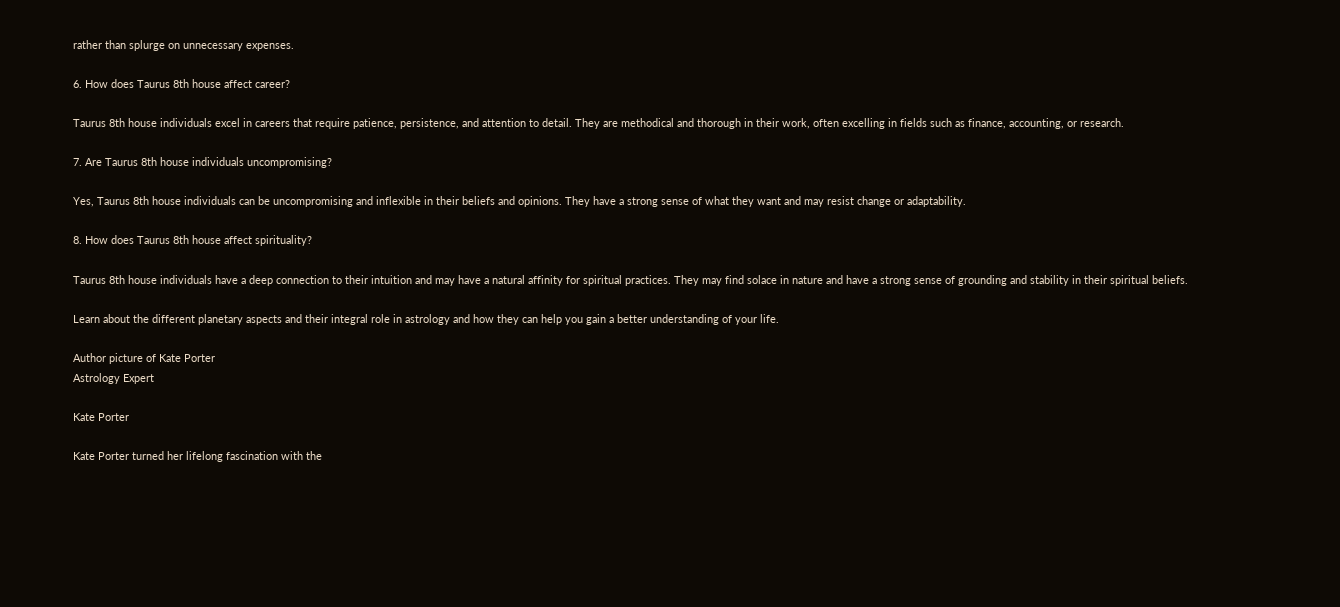rather than splurge on unnecessary expenses.

6. How does Taurus 8th house affect career?

Taurus 8th house individuals excel in careers that require patience, persistence, and attention to detail. They are methodical and thorough in their work, often excelling in fields such as finance, accounting, or research.

7. Are Taurus 8th house individuals uncompromising?

Yes, Taurus 8th house individuals can be uncompromising and inflexible in their beliefs and opinions. They have a strong sense of what they want and may resist change or adaptability.

8. How does Taurus 8th house affect spirituality?

Taurus 8th house individuals have a deep connection to their intuition and may have a natural affinity for spiritual practices. They may find solace in nature and have a strong sense of grounding and stability in their spiritual beliefs.

Learn about the different planetary aspects and their integral role in astrology and how they can help you gain a better understanding of your life.

Author picture of Kate Porter
Astrology Expert

Kate Porter

Kate Porter turned her lifelong fascination with the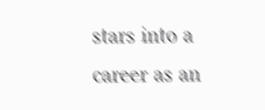stars into a career as an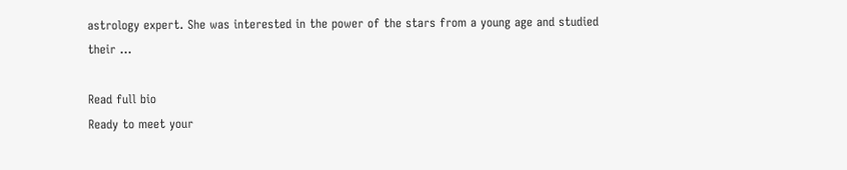astrology expert. She was interested in the power of the stars from a young age and studied their …

Read full bio
Ready to meet your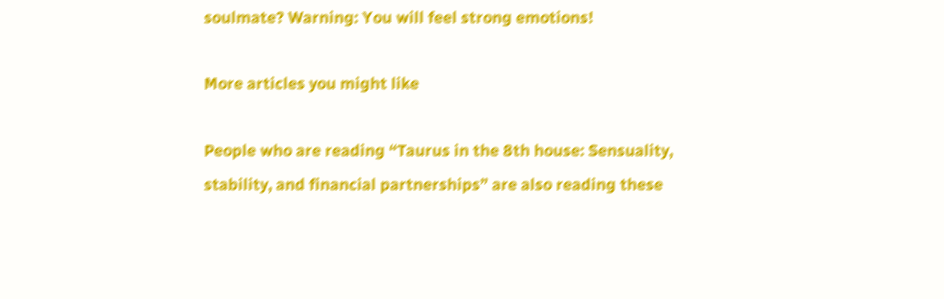soulmate? Warning: You will feel strong emotions!

More articles you might like

People who are reading “Taurus in the 8th house: Sensuality, stability, and financial partnerships” are also reading these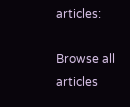articles:

Browse all articles